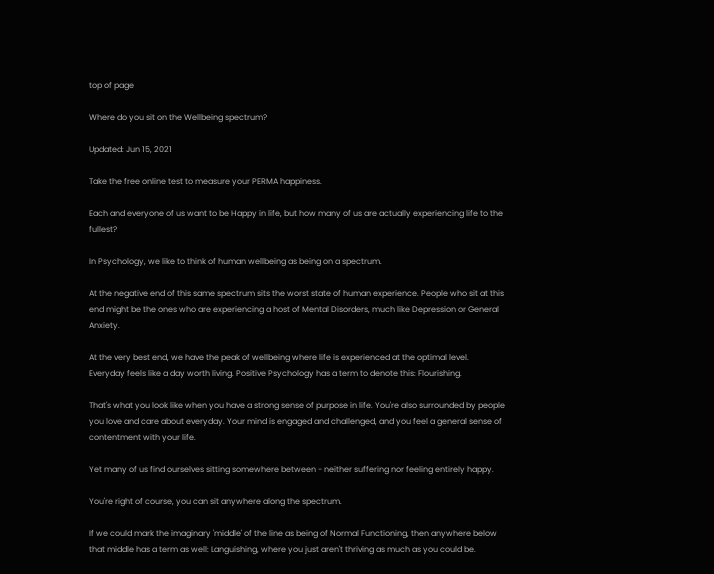top of page

Where do you sit on the Wellbeing spectrum?

Updated: Jun 15, 2021

Take the free online test to measure your PERMA happiness.

Each and everyone of us want to be Happy in life, but how many of us are actually experiencing life to the fullest?

In Psychology, we like to think of human wellbeing as being on a spectrum.

At the negative end of this same spectrum sits the worst state of human experience. People who sit at this end might be the ones who are experiencing a host of Mental Disorders, much like Depression or General Anxiety.

At the very best end, we have the peak of wellbeing where life is experienced at the optimal level. Everyday feels like a day worth living. Positive Psychology has a term to denote this: Flourishing.

That's what you look like when you have a strong sense of purpose in life. You're also surrounded by people you love and care about everyday. Your mind is engaged and challenged, and you feel a general sense of contentment with your life.

Yet many of us find ourselves sitting somewhere between - neither suffering nor feeling entirely happy.

You're right of course, you can sit anywhere along the spectrum.

If we could mark the imaginary 'middle' of the line as being of Normal Functioning, then anywhere below that middle has a term as well: Languishing, where you just aren't thriving as much as you could be.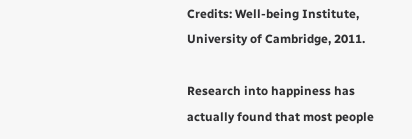Credits: Well-being Institute, University of Cambridge, 2011.

Research into happiness has actually found that most people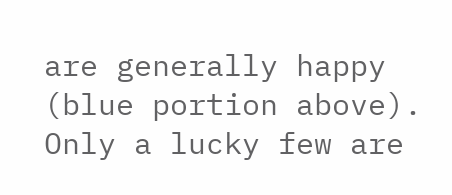are generally happy (blue portion above). Only a lucky few are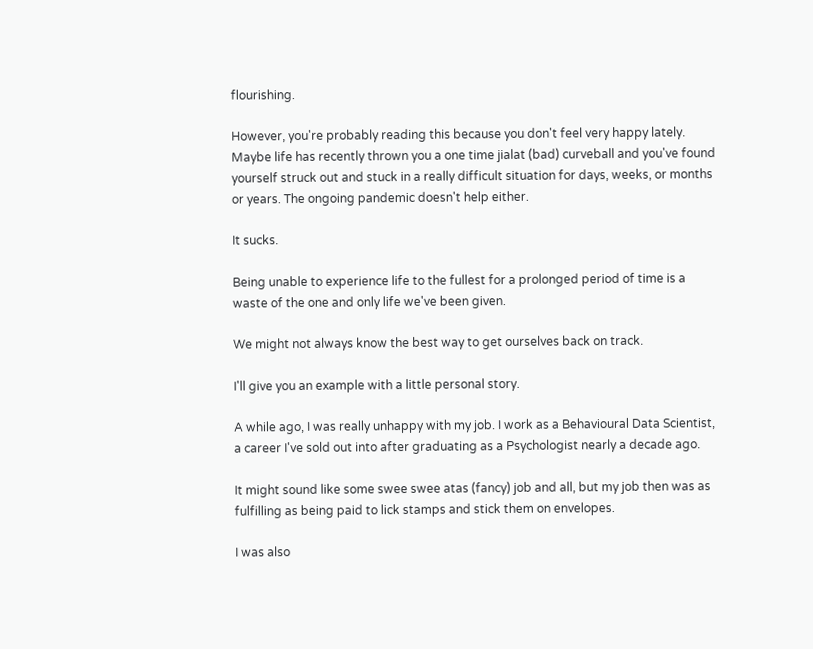flourishing.

However, you're probably reading this because you don't feel very happy lately. Maybe life has recently thrown you a one time jialat (bad) curveball and you've found yourself struck out and stuck in a really difficult situation for days, weeks, or months or years. The ongoing pandemic doesn't help either.

It sucks.

Being unable to experience life to the fullest for a prolonged period of time is a waste of the one and only life we've been given.

We might not always know the best way to get ourselves back on track.

I'll give you an example with a little personal story.

A while ago, I was really unhappy with my job. I work as a Behavioural Data Scientist, a career I've sold out into after graduating as a Psychologist nearly a decade ago.

It might sound like some swee swee atas (fancy) job and all, but my job then was as fulfilling as being paid to lick stamps and stick them on envelopes.

I was also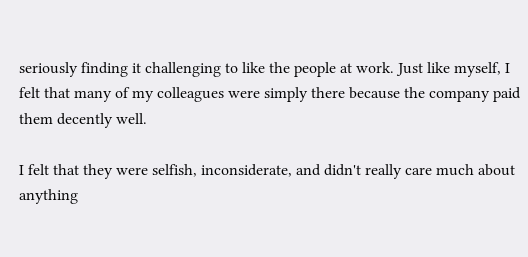seriously finding it challenging to like the people at work. Just like myself, I felt that many of my colleagues were simply there because the company paid them decently well.

I felt that they were selfish, inconsiderate, and didn't really care much about anything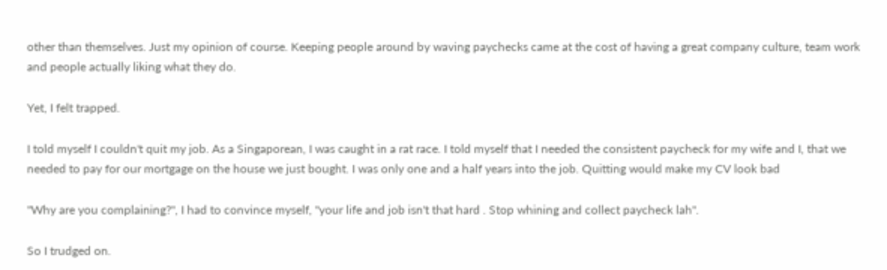other than themselves. Just my opinion of course. Keeping people around by waving paychecks came at the cost of having a great company culture, team work and people actually liking what they do.

Yet, I felt trapped.

I told myself I couldn't quit my job. As a Singaporean, I was caught in a rat race. I told myself that I needed the consistent paycheck for my wife and I, that we needed to pay for our mortgage on the house we just bought. I was only one and a half years into the job. Quitting would make my CV look bad

"Why are you complaining?", I had to convince myself, "your life and job isn't that hard . Stop whining and collect paycheck lah".

So I trudged on.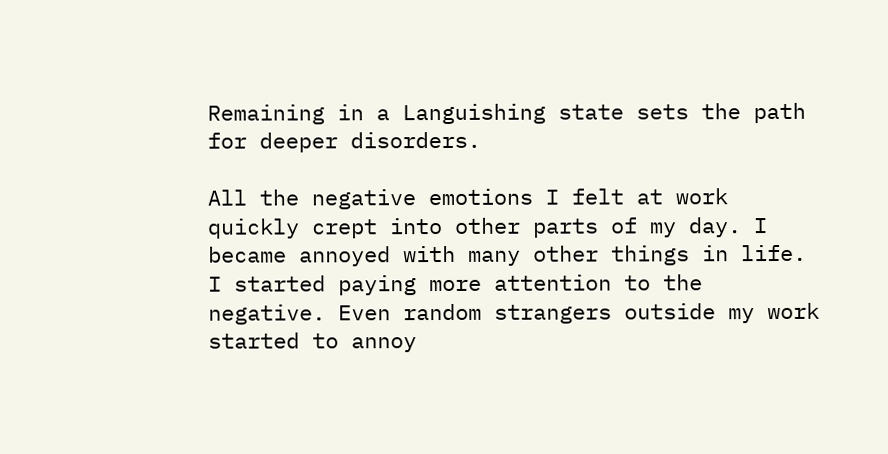Remaining in a Languishing state sets the path for deeper disorders.

All the negative emotions I felt at work quickly crept into other parts of my day. I became annoyed with many other things in life. I started paying more attention to the negative. Even random strangers outside my work started to annoy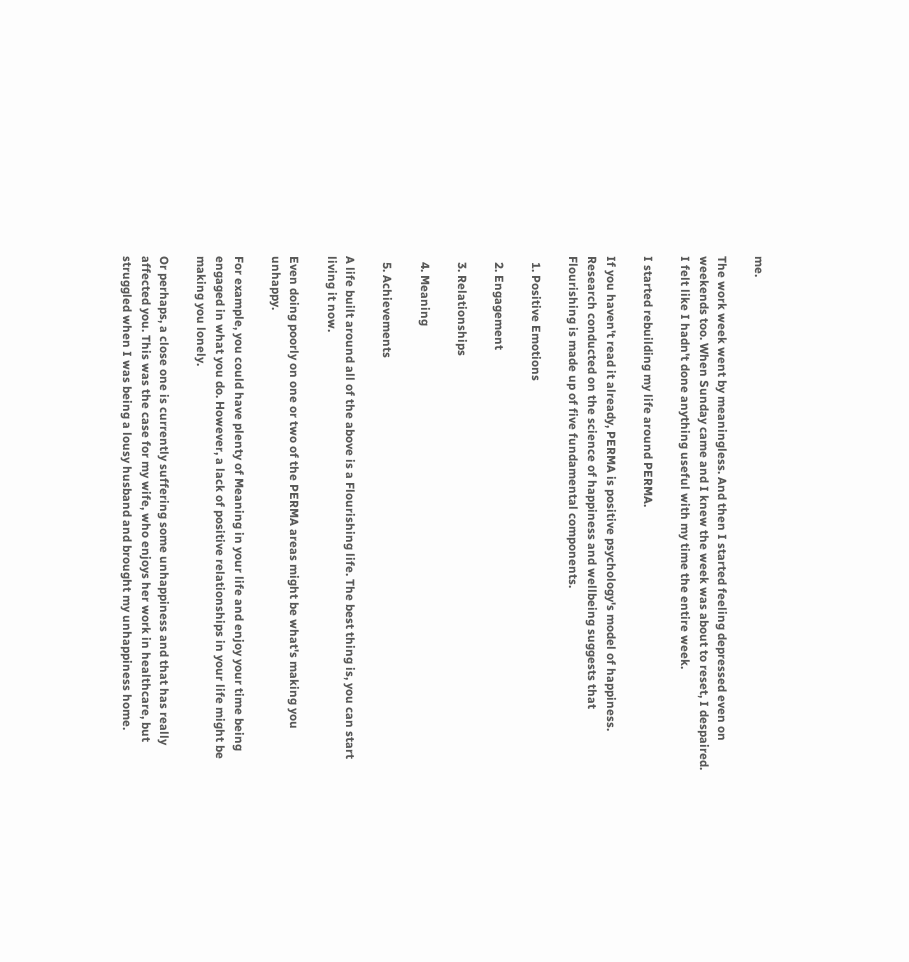me.

The work week went by meaningless. And then I started feeling depressed even on weekends too. When Sunday came and I knew the week was about to reset, I despaired. I felt like I hadn't done anything useful with my time the entire week.

I started rebuilding my life around PERMA.

If you haven't read it already, PERMA is positive psychology's model of happiness. Research conducted on the science of happiness and wellbeing suggests that Flourishing is made up of five fundamental components.

  1. Positive Emotions

  2. Engagement

  3. Relationships

  4. Meaning

  5. Achievements

A life built around all of the above is a Flourishing life. The best thing is, you can start living it now.

Even doing poorly on one or two of the PERMA areas might be what's making you unhappy.

For example, you could have plenty of Meaning in your life and enjoy your time being engaged in what you do. However, a lack of positive relationships in your life might be making you lonely.

Or perhaps, a close one is currently suffering some unhappiness and that has really affected you. This was the case for my wife, who enjoys her work in healthcare, but struggled when I was being a lousy husband and brought my unhappiness home.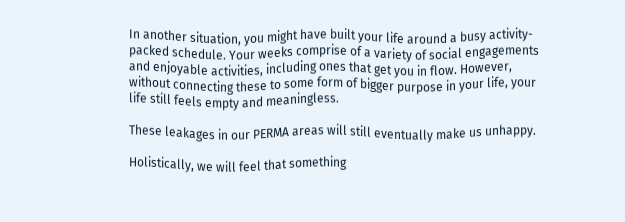In another situation, you might have built your life around a busy activity-packed schedule. Your weeks comprise of a variety of social engagements and enjoyable activities, including ones that get you in flow. However, without connecting these to some form of bigger purpose in your life, your life still feels empty and meaningless.

These leakages in our PERMA areas will still eventually make us unhappy.

Holistically, we will feel that something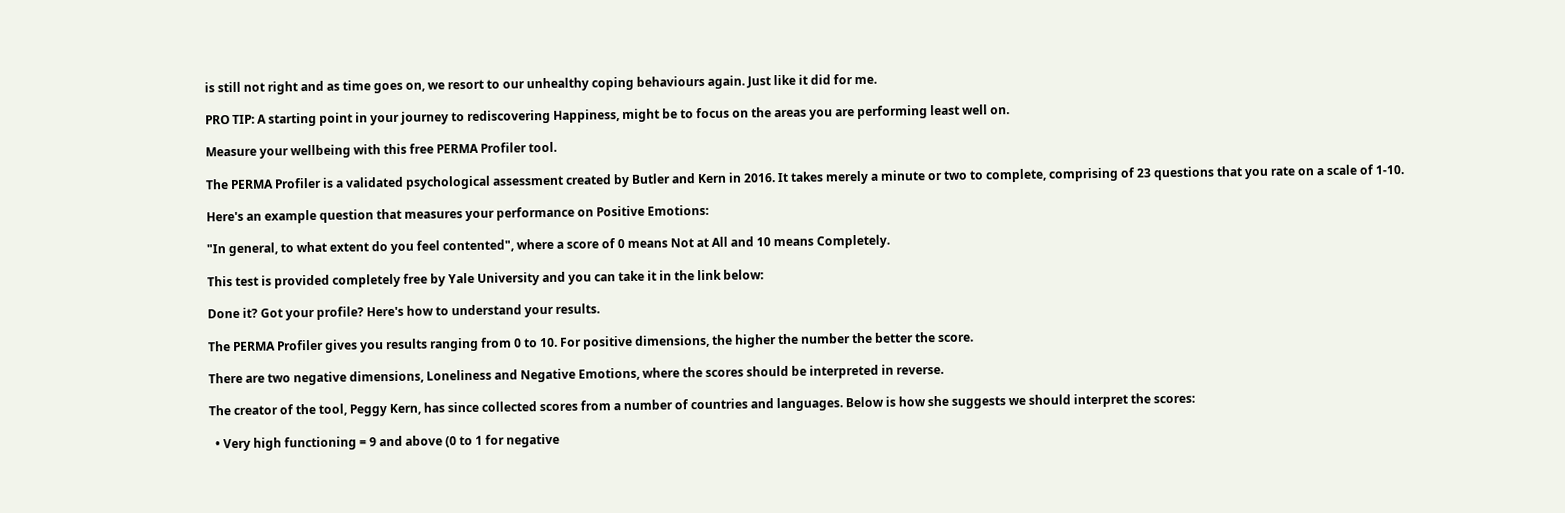is still not right and as time goes on, we resort to our unhealthy coping behaviours again. Just like it did for me.

PRO TIP: A starting point in your journey to rediscovering Happiness, might be to focus on the areas you are performing least well on.

Measure your wellbeing with this free PERMA Profiler tool.

The PERMA Profiler is a validated psychological assessment created by Butler and Kern in 2016. It takes merely a minute or two to complete, comprising of 23 questions that you rate on a scale of 1-10.

Here's an example question that measures your performance on Positive Emotions:

"In general, to what extent do you feel contented", where a score of 0 means Not at All and 10 means Completely.

This test is provided completely free by Yale University and you can take it in the link below:

Done it? Got your profile? Here's how to understand your results.

The PERMA Profiler gives you results ranging from 0 to 10. For positive dimensions, the higher the number the better the score.

There are two negative dimensions, Loneliness and Negative Emotions, where the scores should be interpreted in reverse.

The creator of the tool, Peggy Kern, has since collected scores from a number of countries and languages. Below is how she suggests we should interpret the scores:

  • Very high functioning = 9 and above (0 to 1 for negative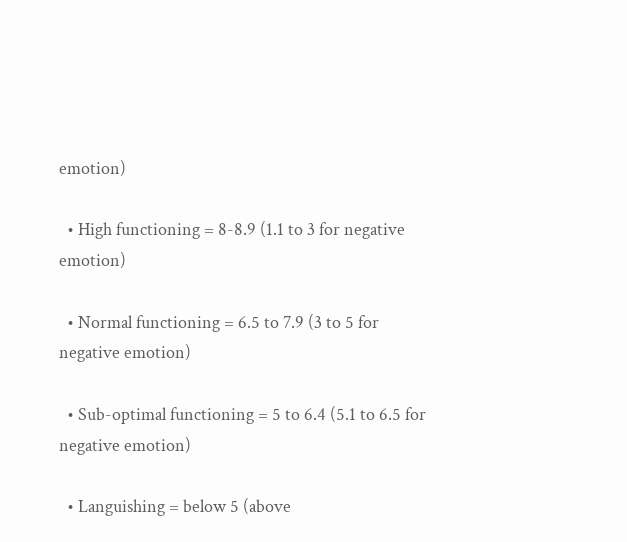emotion)

  • High functioning = 8-8.9 (1.1 to 3 for negative emotion)

  • Normal functioning = 6.5 to 7.9 (3 to 5 for negative emotion)

  • Sub-optimal functioning = 5 to 6.4 (5.1 to 6.5 for negative emotion)

  • Languishing = below 5 (above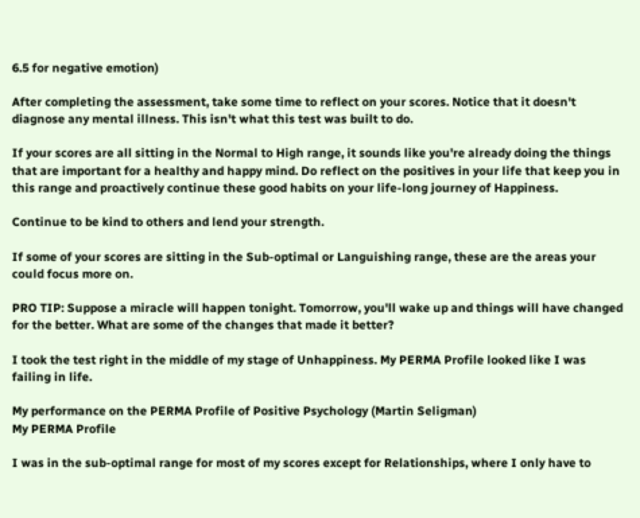6.5 for negative emotion)

After completing the assessment, take some time to reflect on your scores. Notice that it doesn't diagnose any mental illness. This isn't what this test was built to do.

If your scores are all sitting in the Normal to High range, it sounds like you're already doing the things that are important for a healthy and happy mind. Do reflect on the positives in your life that keep you in this range and proactively continue these good habits on your life-long journey of Happiness.

Continue to be kind to others and lend your strength.

If some of your scores are sitting in the Sub-optimal or Languishing range, these are the areas your could focus more on.

PRO TIP: Suppose a miracle will happen tonight. Tomorrow, you'll wake up and things will have changed for the better. What are some of the changes that made it better?

I took the test right in the middle of my stage of Unhappiness. My PERMA Profile looked like I was failing in life.

My performance on the PERMA Profile of Positive Psychology (Martin Seligman)
My PERMA Profile

I was in the sub-optimal range for most of my scores except for Relationships, where I only have to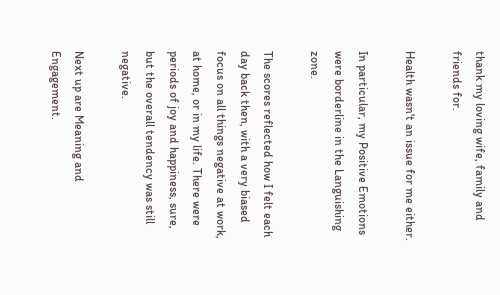thank my loving wife, family and friends for.

Health wasn't an issue for me either.

In particular, my Positive Emotions were borderline in the Languishing zone.

The scores reflected how I felt each day back then, with a very biased focus on all things negative at work, at home, or in my life. There were periods of joy and happiness, sure, but the overall tendency was still negative.

Next up are Meaning and Engagement.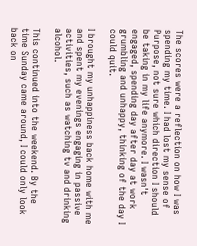The scores were a reflection on how I was spending my time. I had lost my sense of Purpose, not sure which direction I should be taking in my life anymore. I wasn't engaged, spending day after day at work grumbling and unhappy, thinking of the day I could quit.

I brought my unhappiness back home with me and spent my evenings engaging in passive activities, such as watching tv and drinking alcohol.

This continued into the weekend. By the time Sunday came around, I could only look back on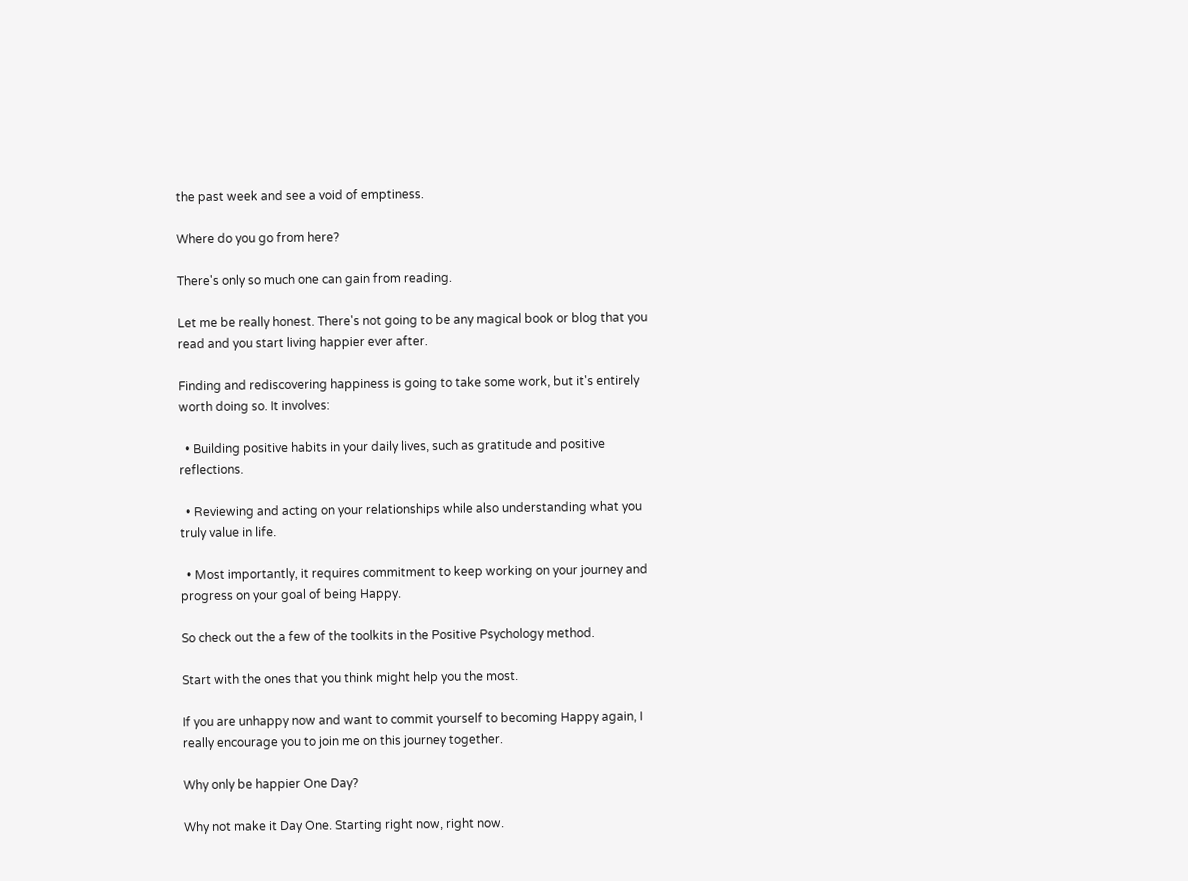the past week and see a void of emptiness.

Where do you go from here?

There's only so much one can gain from reading.

Let me be really honest. There's not going to be any magical book or blog that you read and you start living happier ever after.

Finding and rediscovering happiness is going to take some work, but it's entirely worth doing so. It involves:

  • Building positive habits in your daily lives, such as gratitude and positive reflections.

  • Reviewing and acting on your relationships while also understanding what you truly value in life.

  • Most importantly, it requires commitment to keep working on your journey and progress on your goal of being Happy.

So check out the a few of the toolkits in the Positive Psychology method.

Start with the ones that you think might help you the most.

If you are unhappy now and want to commit yourself to becoming Happy again, I really encourage you to join me on this journey together.

Why only be happier One Day?

Why not make it Day One. Starting right now, right now.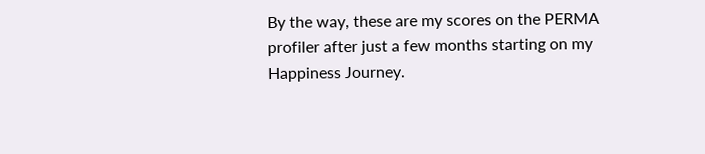By the way, these are my scores on the PERMA profiler after just a few months starting on my Happiness Journey.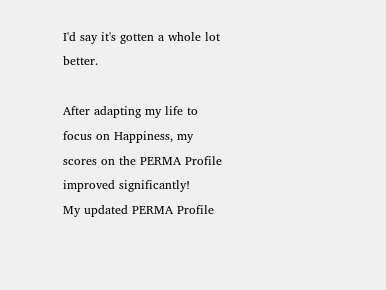I'd say it's gotten a whole lot better.

After adapting my life to focus on Happiness, my scores on the PERMA Profile improved significantly!
My updated PERMA Profile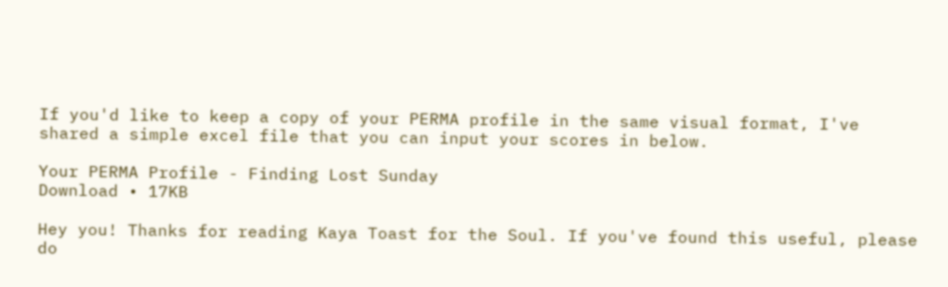If you'd like to keep a copy of your PERMA profile in the same visual format, I've shared a simple excel file that you can input your scores in below.

Your PERMA Profile - Finding Lost Sunday
Download • 17KB

Hey you! Thanks for reading Kaya Toast for the Soul. If you've found this useful, please do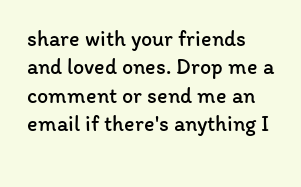share with your friends and loved ones. Drop me a comment or send me an email if there's anything I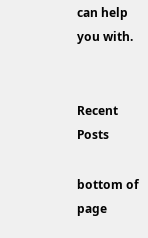can help you with.


Recent Posts

bottom of page